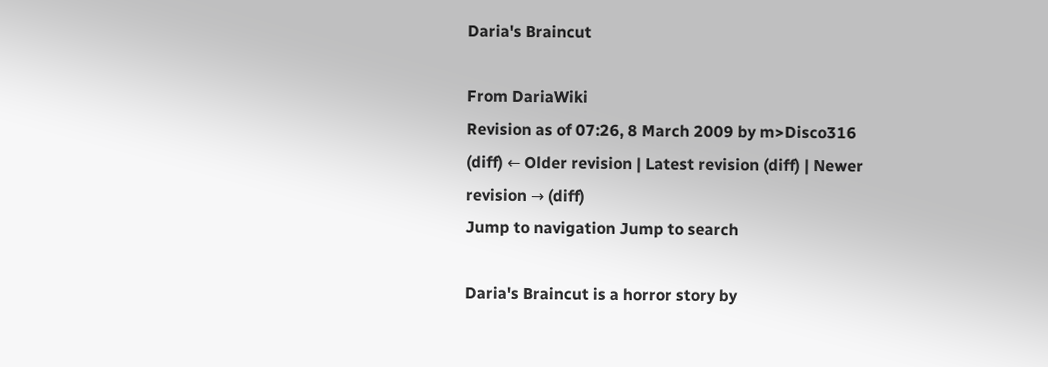Daria's Braincut

From DariaWiki
Revision as of 07:26, 8 March 2009 by m>Disco316
(diff) ← Older revision | Latest revision (diff) | Newer revision → (diff)
Jump to navigation Jump to search

Daria's Braincut is a horror story by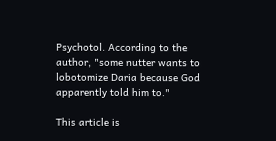Psychotol. According to the author, "some nutter wants to lobotomize Daria because God apparently told him to."

This article is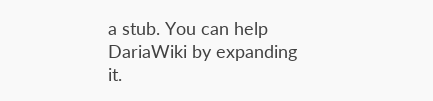a stub. You can help DariaWiki by expanding it.